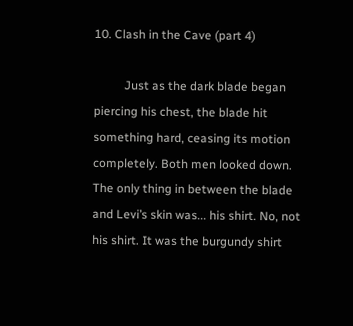10. Clash in the Cave (part 4)

          Just as the dark blade began piercing his chest, the blade hit something hard, ceasing its motion completely. Both men looked down. The only thing in between the blade and Levi’s skin was... his shirt. No, not his shirt. It was the burgundy shirt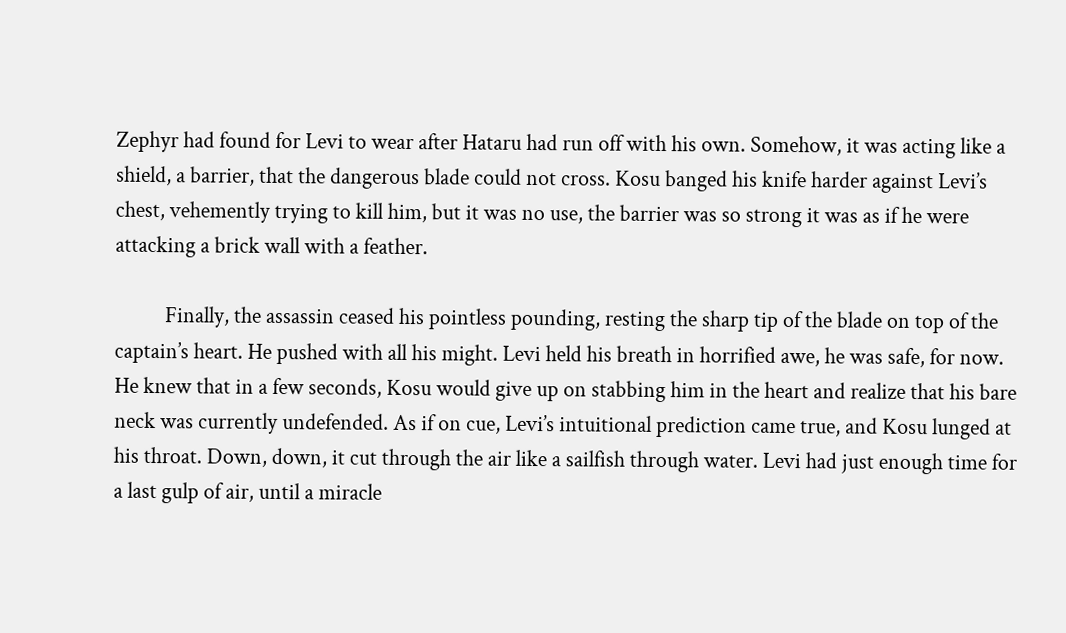Zephyr had found for Levi to wear after Hataru had run off with his own. Somehow, it was acting like a shield, a barrier, that the dangerous blade could not cross. Kosu banged his knife harder against Levi’s chest, vehemently trying to kill him, but it was no use, the barrier was so strong it was as if he were attacking a brick wall with a feather.

          Finally, the assassin ceased his pointless pounding, resting the sharp tip of the blade on top of the captain’s heart. He pushed with all his might. Levi held his breath in horrified awe, he was safe, for now. He knew that in a few seconds, Kosu would give up on stabbing him in the heart and realize that his bare neck was currently undefended. As if on cue, Levi’s intuitional prediction came true, and Kosu lunged at his throat. Down, down, it cut through the air like a sailfish through water. Levi had just enough time for a last gulp of air, until a miracle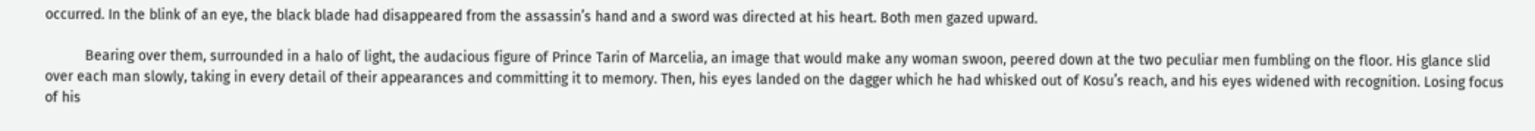occurred. In the blink of an eye, the black blade had disappeared from the assassin’s hand and a sword was directed at his heart. Both men gazed upward.

          Bearing over them, surrounded in a halo of light, the audacious figure of Prince Tarin of Marcelia, an image that would make any woman swoon, peered down at the two peculiar men fumbling on the floor. His glance slid over each man slowly, taking in every detail of their appearances and committing it to memory. Then, his eyes landed on the dagger which he had whisked out of Kosu’s reach, and his eyes widened with recognition. Losing focus of his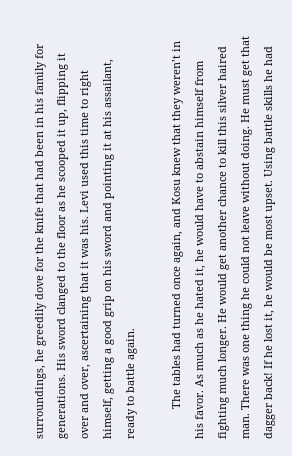surroundings, he greedily dove for the knife that had been in his family for generations. His sword clanged to the floor as he scooped it up, flipping it over and over, ascertaining that it was his. Levi used this time to right himself, getting a good grip on his sword and pointing it at his assailant, ready to battle again.

          The tables had turned once again, and Kosu knew that they weren’t in his favor. As much as he hated it, he would have to abstain himself from fighting much longer. He would get another chance to kill this silver haired man. There was one thing he could not leave without doing. He must get that dagger back! If he lost it, he would be most upset. Using battle skills he had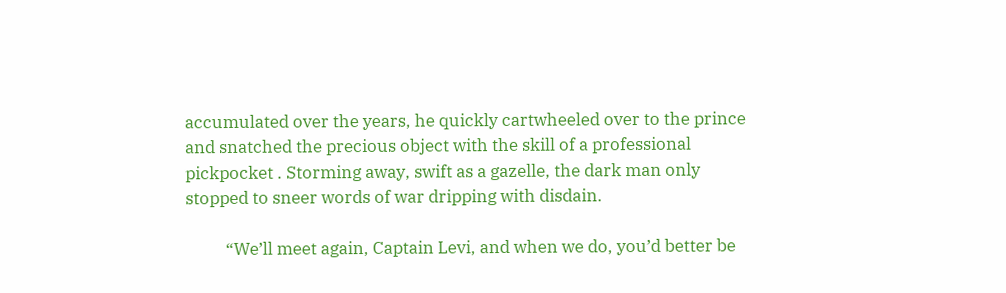accumulated over the years, he quickly cartwheeled over to the prince and snatched the precious object with the skill of a professional pickpocket . Storming away, swift as a gazelle, the dark man only stopped to sneer words of war dripping with disdain.

          “We’ll meet again, Captain Levi, and when we do, you’d better be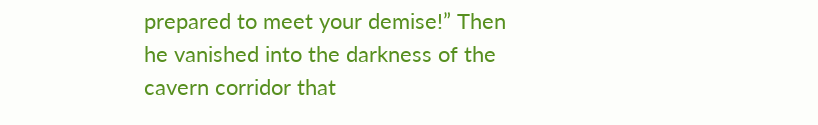prepared to meet your demise!” Then he vanished into the darkness of the cavern corridor that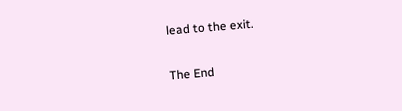lead to the exit.

The End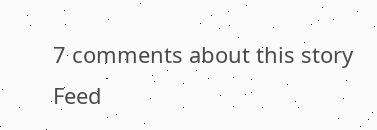7 comments about this story Feed